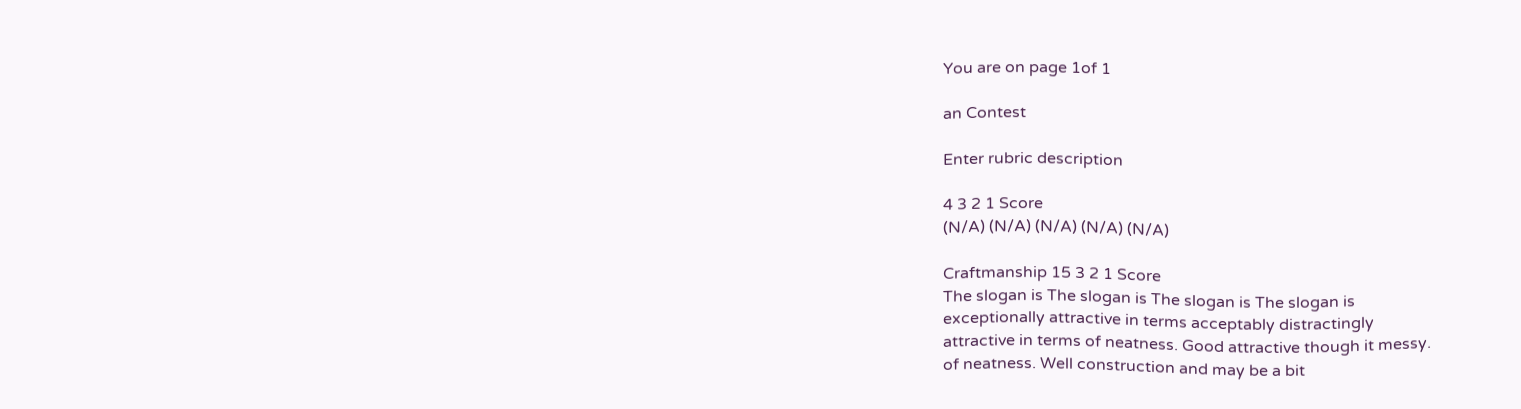You are on page 1of 1

an Contest

Enter rubric description

4 3 2 1 Score
(N/A) (N/A) (N/A) (N/A) (N/A)

Craftmanship 15 3 2 1 Score
The slogan is The slogan is The slogan is The slogan is
exceptionally attractive in terms acceptably distractingly
attractive in terms of neatness. Good attractive though it messy.
of neatness. Well construction and may be a bit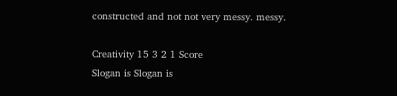constructed and not not very messy. messy.

Creativity 15 3 2 1 Score
Slogan is Slogan is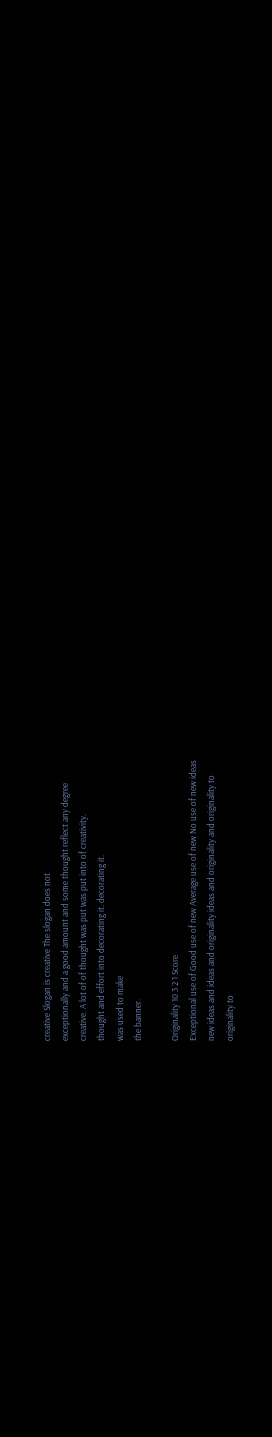creative Slogan is creative The slogan does not
exceptionally and a good amount and some thought reflect any degree
creative. A lot of of thought was put was put into of creativity.
thought and effort into decorating it. decorating it.
was used to make
the banner.

Originality 10 3 2 1 Score
Exceptional use of Good use of new Average use of new No use of new ideas
new ideas and ideas and originality ideas and originality and originality to
originality to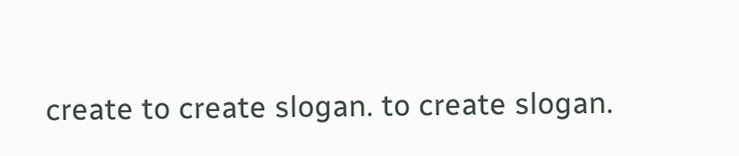create to create slogan. to create slogan.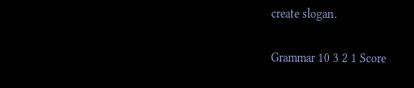create slogan.

Grammar 10 3 2 1 Score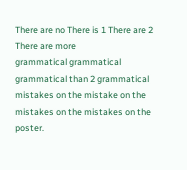There are no There is 1 There are 2 There are more
grammatical grammatical grammatical than 2 grammatical
mistakes on the mistake on the mistakes on the mistakes on the
poster.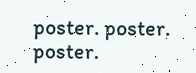poster. poster. poster.